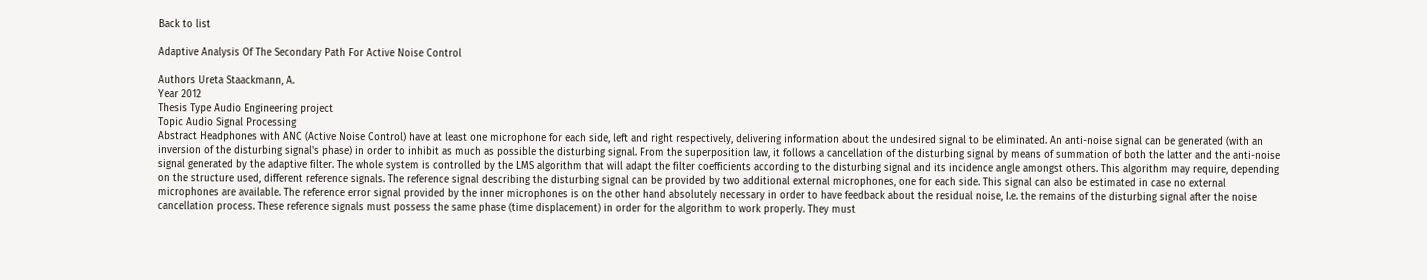Back to list

Adaptive Analysis Of The Secondary Path For Active Noise Control

Authors Ureta Staackmann, A.
Year 2012
Thesis Type Audio Engineering project
Topic Audio Signal Processing
Abstract Headphones with ANC (Active Noise Control) have at least one microphone for each side, left and right respectively, delivering information about the undesired signal to be eliminated. An anti-noise signal can be generated (with an inversion of the disturbing signal's phase) in order to inhibit as much as possible the disturbing signal. From the superposition law, it follows a cancellation of the disturbing signal by means of summation of both the latter and the anti-noise signal generated by the adaptive filter. The whole system is controlled by the LMS algorithm that will adapt the filter coefficients according to the disturbing signal and its incidence angle amongst others. This algorithm may require, depending on the structure used, different reference signals. The reference signal describing the disturbing signal can be provided by two additional external microphones, one for each side. This signal can also be estimated in case no external microphones are available. The reference error signal provided by the inner microphones is on the other hand absolutely necessary in order to have feedback about the residual noise, I.e. the remains of the disturbing signal after the noise cancellation process. These reference signals must possess the same phase (time displacement) in order for the algorithm to work properly. They must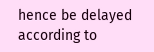hence be delayed according to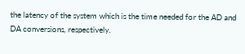the latency of the system which is the time needed for the AD and DA conversions, respectively.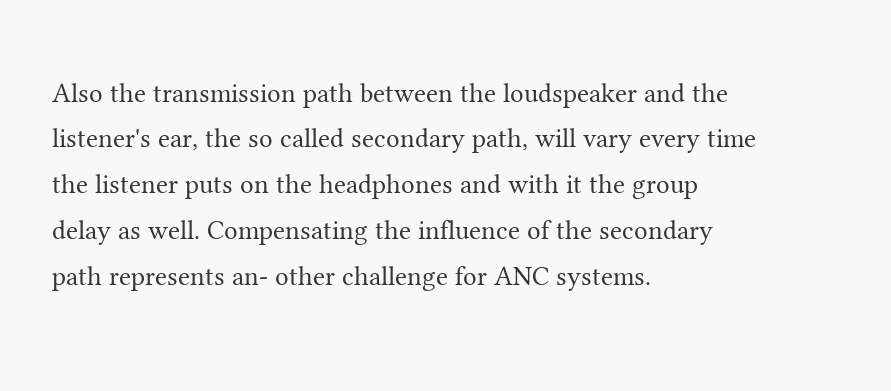Also the transmission path between the loudspeaker and the listener's ear, the so called secondary path, will vary every time the listener puts on the headphones and with it the group delay as well. Compensating the influence of the secondary path represents an- other challenge for ANC systems.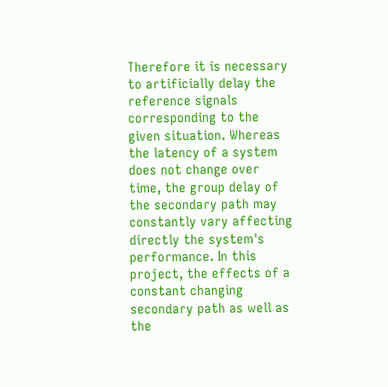Therefore it is necessary to artificially delay the reference signals corresponding to the given situation. Whereas the latency of a system does not change over time, the group delay of the secondary path may constantly vary affecting directly the system's performance. In this project, the effects of a constant changing secondary path as well as the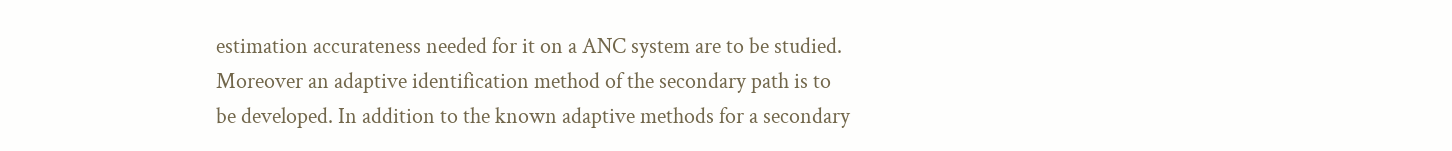estimation accurateness needed for it on a ANC system are to be studied. Moreover an adaptive identification method of the secondary path is to be developed. In addition to the known adaptive methods for a secondary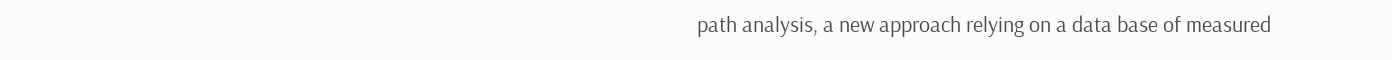path analysis, a new approach relying on a data base of measured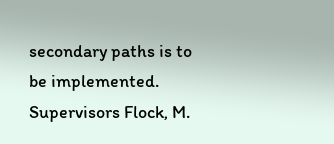secondary paths is to be implemented.
Supervisors Flock, M.